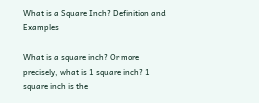What is a Square Inch? Definition and Examples

What is a square inch? Or more precisely, what is 1 square inch? 1 square inch is the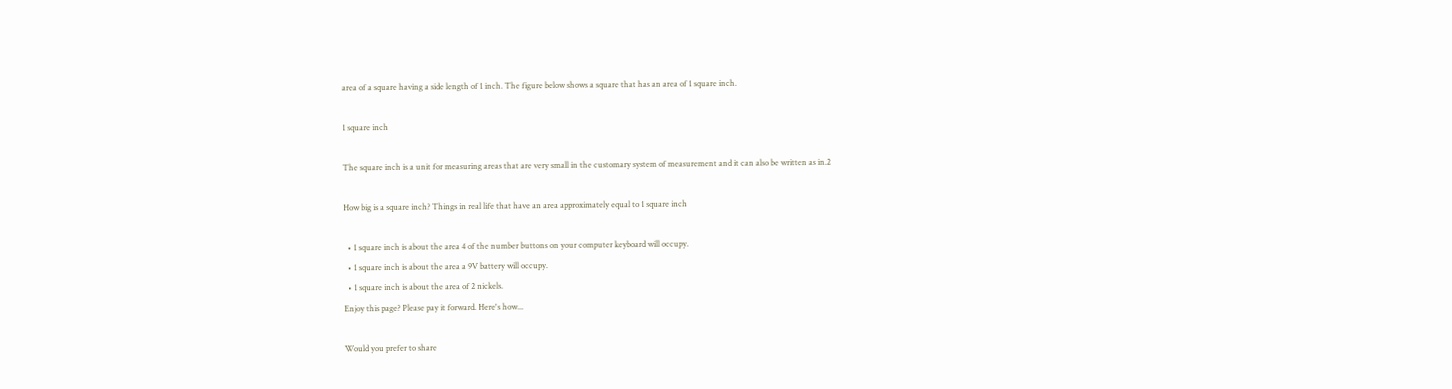area of a square having a side length of 1 inch. The figure below shows a square that has an area of 1 square inch.

1 square inch

The square inch is a unit for measuring areas that are very small in the customary system of measurement and it can also be written as in.2

How big is a square inch? Things in real life that have an area approximately equal to 1 square inch

  • 1 square inch is about the area 4 of the number buttons on your computer keyboard will occupy.
  • 1 square inch is about the area a 9V battery will occupy.
  • 1 square inch is about the area of 2 nickels.
Enjoy this page? Please pay it forward. Here's how...

Would you prefer to share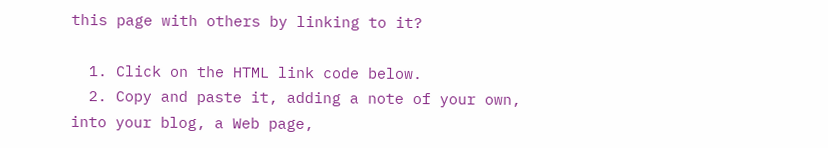this page with others by linking to it?

  1. Click on the HTML link code below.
  2. Copy and paste it, adding a note of your own, into your blog, a Web page,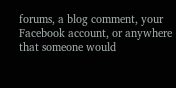forums, a blog comment, your Facebook account, or anywhere that someone would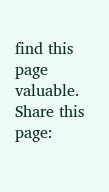find this page valuable.
Share this page: